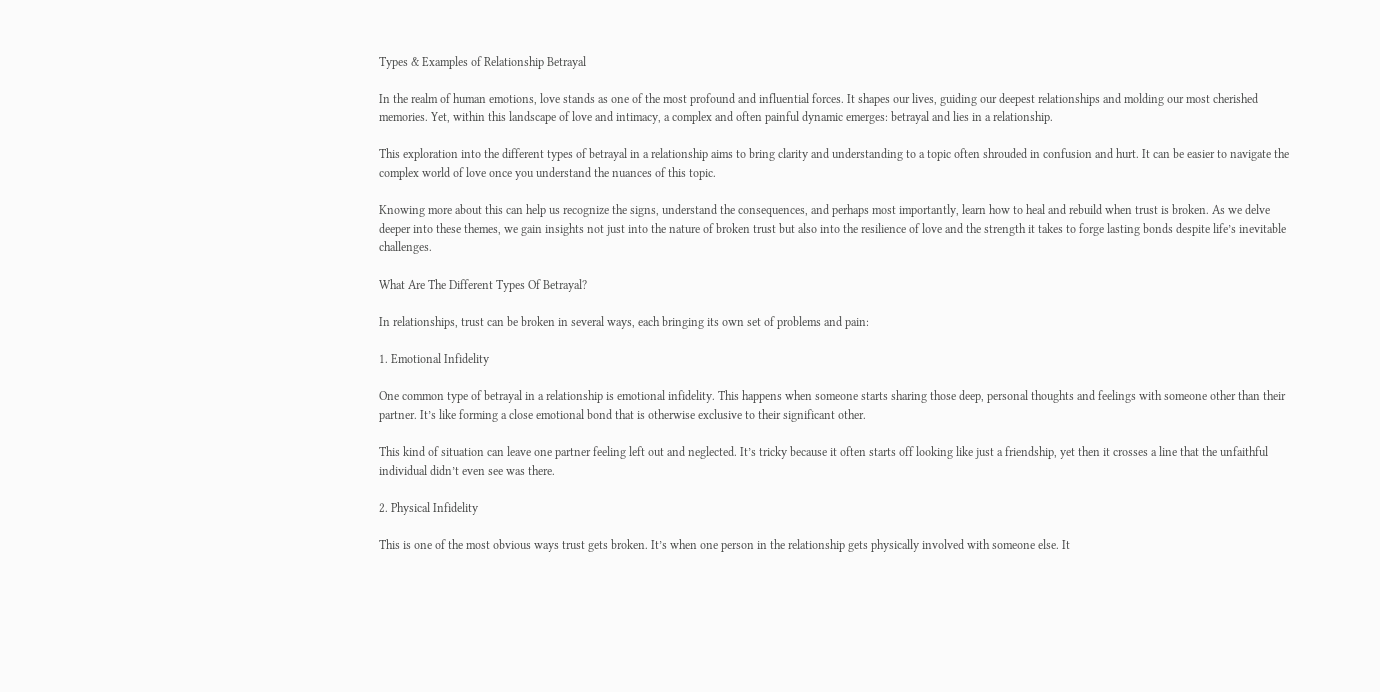Types & Examples of Relationship Betrayal

In the realm of human emotions, love stands as one of the most profound and influential forces. It shapes our lives, guiding our deepest relationships and molding our most cherished memories. Yet, within this landscape of love and intimacy, a complex and often painful dynamic emerges: betrayal and lies in a relationship.

This exploration into the different types of betrayal in a relationship aims to bring clarity and understanding to a topic often shrouded in confusion and hurt. It can be easier to navigate the complex world of love once you understand the nuances of this topic.

Knowing more about this can help us recognize the signs, understand the consequences, and perhaps most importantly, learn how to heal and rebuild when trust is broken. As we delve deeper into these themes, we gain insights not just into the nature of broken trust but also into the resilience of love and the strength it takes to forge lasting bonds despite life’s inevitable challenges.

What Are The Different Types Of Betrayal?

In relationships, trust can be broken in several ways, each bringing its own set of problems and pain:

1. Emotional Infidelity

One common type of betrayal in a relationship is emotional infidelity. This happens when someone starts sharing those deep, personal thoughts and feelings with someone other than their partner. It’s like forming a close emotional bond that is otherwise exclusive to their significant other.

This kind of situation can leave one partner feeling left out and neglected. It’s tricky because it often starts off looking like just a friendship, yet then it crosses a line that the unfaithful individual didn’t even see was there.

2. Physical Infidelity

This is one of the most obvious ways trust gets broken. It’s when one person in the relationship gets physically involved with someone else. It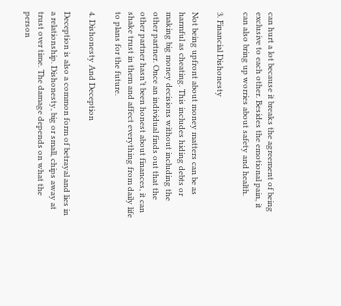can hurt a lot because it breaks the agreement of being exclusive to each other. Besides the emotional pain, it can also bring up worries about safety and health.

3. Financial Dishonesty

Not being upfront about money matters can be as harmful as cheating. This includes hiding debts or making big money decisions without including the other partner. Once an individual finds out that the other partner hasn’t been honest about finances, it can shake trust in them and affect everything from daily life to plans for the future.

4. Dishonesty And Deception

Deception is also a common form of betrayal and lies in a relationship. Dishonesty, big or small, chips away at trust over time. The damage depends on what the person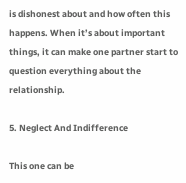is dishonest about and how often this happens. When it’s about important things, it can make one partner start to question everything about the relationship.

5. Neglect And Indifference

This one can be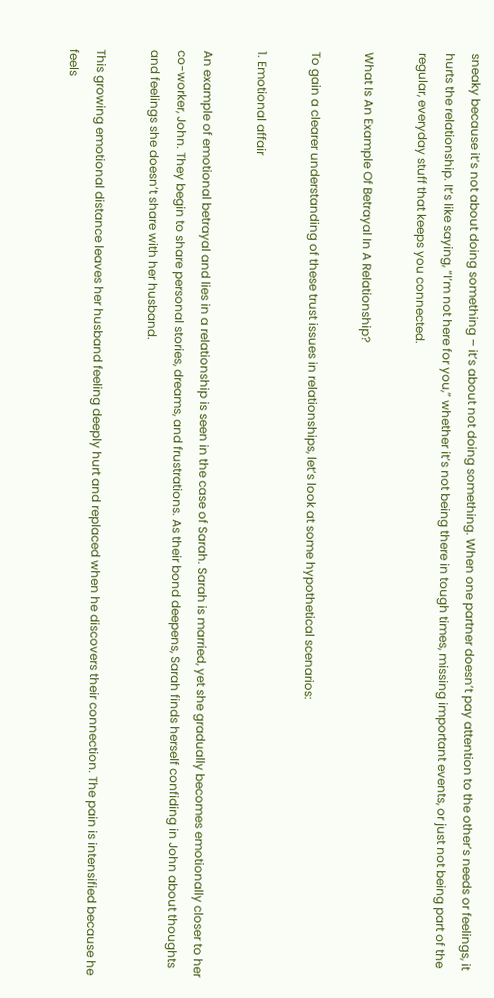sneaky because it’s not about doing something – it’s about not doing something. When one partner doesn’t pay attention to the other’s needs or feelings, it hurts the relationship. It’s like saying, “I’m not here for you,” whether it’s not being there in tough times, missing important events, or just not being part of the regular, everyday stuff that keeps you connected.

What Is An Example Of Betrayal In A Relationship?

To gain a clearer understanding of these trust issues in relationships, let’s look at some hypothetical scenarios:

1. Emotional affair

An example of emotional betrayal and lies in a relationship is seen in the case of Sarah. Sarah is married, yet she gradually becomes emotionally closer to her co-worker, John. They begin to share personal stories, dreams, and frustrations. As their bond deepens, Sarah finds herself confiding in John about thoughts and feelings she doesn’t share with her husband.

This growing emotional distance leaves her husband feeling deeply hurt and replaced when he discovers their connection. The pain is intensified because he feels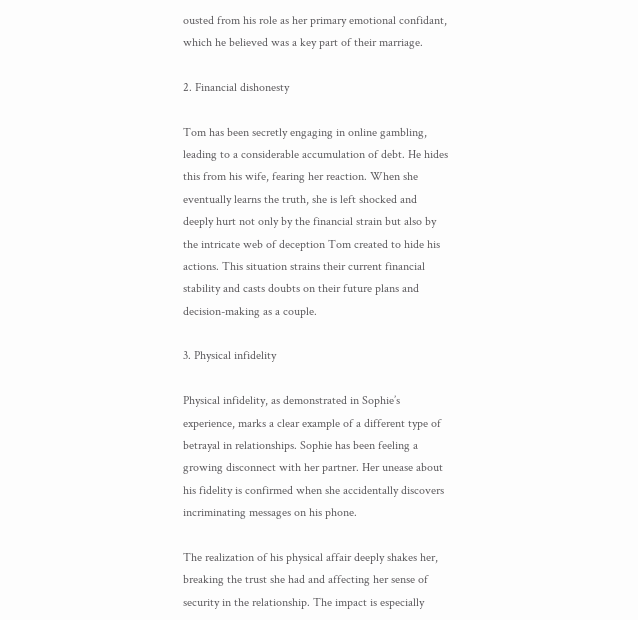ousted from his role as her primary emotional confidant, which he believed was a key part of their marriage.

2. Financial dishonesty

Tom has been secretly engaging in online gambling, leading to a considerable accumulation of debt. He hides this from his wife, fearing her reaction. When she eventually learns the truth, she is left shocked and deeply hurt not only by the financial strain but also by the intricate web of deception Tom created to hide his actions. This situation strains their current financial stability and casts doubts on their future plans and decision-making as a couple.

3. Physical infidelity

Physical infidelity, as demonstrated in Sophie’s experience, marks a clear example of a different type of betrayal in relationships. Sophie has been feeling a growing disconnect with her partner. Her unease about his fidelity is confirmed when she accidentally discovers incriminating messages on his phone.

The realization of his physical affair deeply shakes her, breaking the trust she had and affecting her sense of security in the relationship. The impact is especially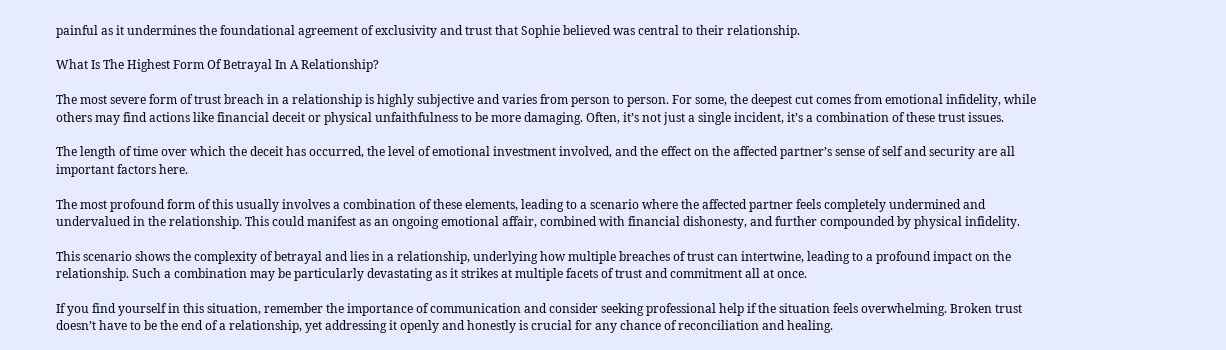painful as it undermines the foundational agreement of exclusivity and trust that Sophie believed was central to their relationship.

What Is The Highest Form Of Betrayal In A Relationship?

The most severe form of trust breach in a relationship is highly subjective and varies from person to person. For some, the deepest cut comes from emotional infidelity, while others may find actions like financial deceit or physical unfaithfulness to be more damaging. Often, it’s not just a single incident, it’s a combination of these trust issues.

The length of time over which the deceit has occurred, the level of emotional investment involved, and the effect on the affected partner’s sense of self and security are all important factors here.

The most profound form of this usually involves a combination of these elements, leading to a scenario where the affected partner feels completely undermined and undervalued in the relationship. This could manifest as an ongoing emotional affair, combined with financial dishonesty, and further compounded by physical infidelity.

This scenario shows the complexity of betrayal and lies in a relationship, underlying how multiple breaches of trust can intertwine, leading to a profound impact on the relationship. Such a combination may be particularly devastating as it strikes at multiple facets of trust and commitment all at once.

If you find yourself in this situation, remember the importance of communication and consider seeking professional help if the situation feels overwhelming. Broken trust doesn’t have to be the end of a relationship, yet addressing it openly and honestly is crucial for any chance of reconciliation and healing.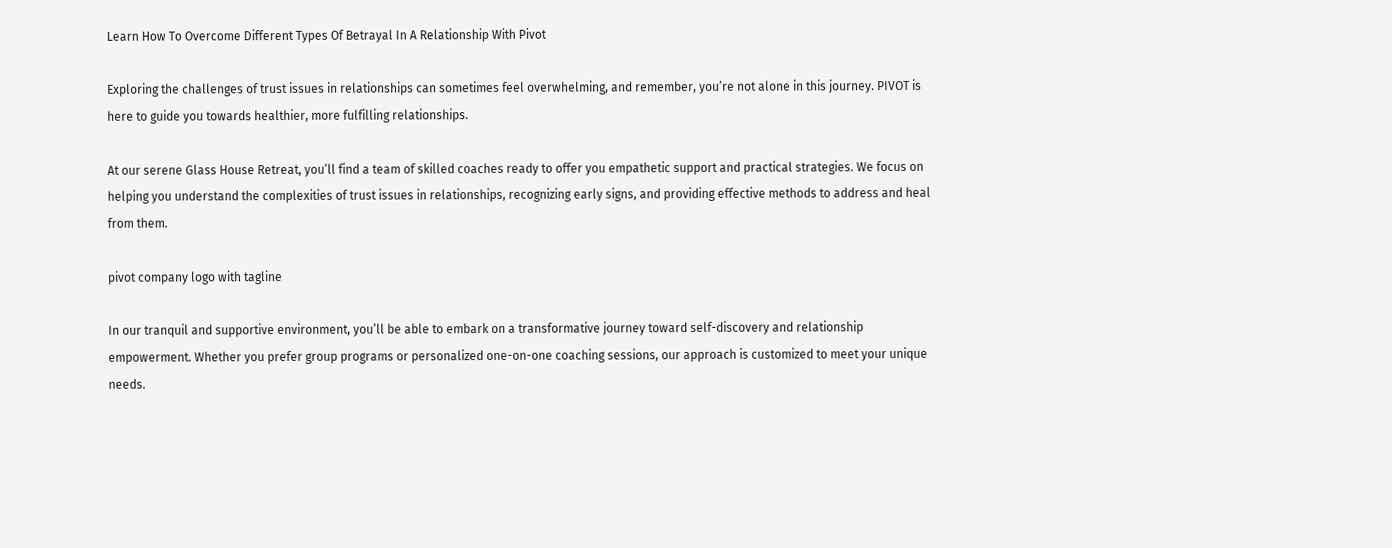Learn How To Overcome Different Types Of Betrayal In A Relationship With Pivot

Exploring the challenges of trust issues in relationships can sometimes feel overwhelming, and remember, you’re not alone in this journey. PIVOT is here to guide you towards healthier, more fulfilling relationships.

At our serene Glass House Retreat, you’ll find a team of skilled coaches ready to offer you empathetic support and practical strategies. We focus on helping you understand the complexities of trust issues in relationships, recognizing early signs, and providing effective methods to address and heal from them.

pivot company logo with tagline

In our tranquil and supportive environment, you’ll be able to embark on a transformative journey toward self-discovery and relationship empowerment. Whether you prefer group programs or personalized one-on-one coaching sessions, our approach is customized to meet your unique needs.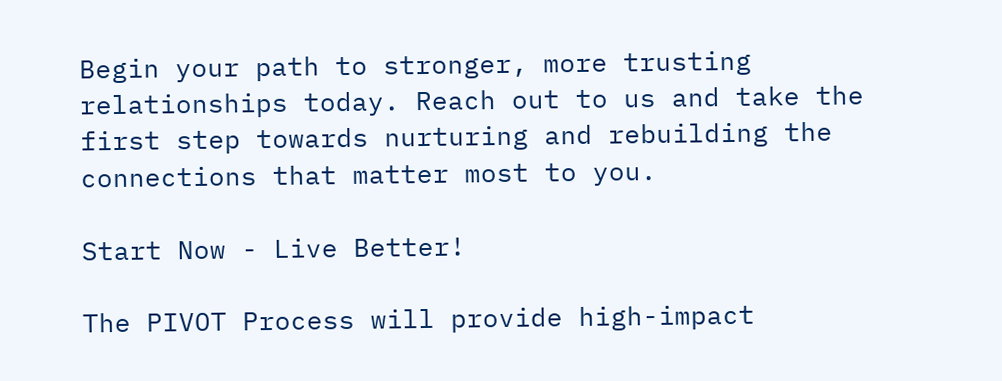Begin your path to stronger, more trusting relationships today. Reach out to us and take the first step towards nurturing and rebuilding the connections that matter most to you.

Start Now - Live Better!

The PIVOT Process will provide high-impact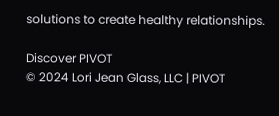solutions to create healthy relationships.

Discover PIVOT
© 2024 Lori Jean Glass, LLC | PIVOT